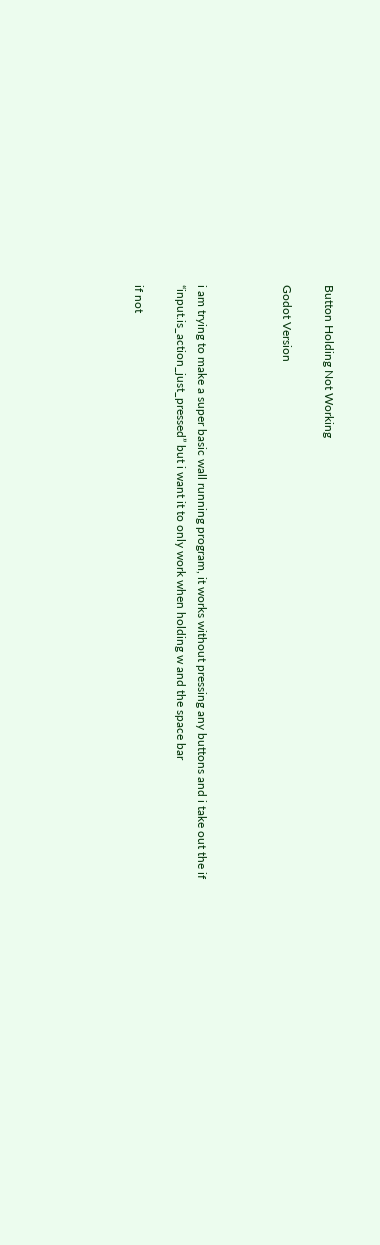Button Holding Not Working

Godot Version



i am trying to make a super basic wall running program, it works without pressing any buttons and i take out the if “input.is_action_just_pressed” but i want it to only work when holding w and the space bar

if not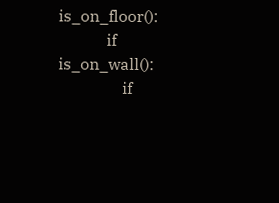is_on_floor():
            if is_on_wall():
                if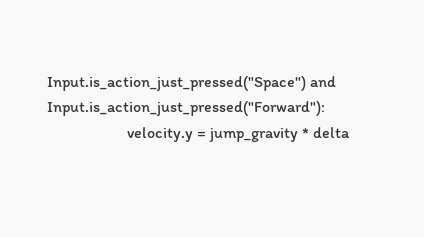Input.is_action_just_pressed("Space") and Input.is_action_just_pressed("Forward"):
                    velocity.y = jump_gravity * delta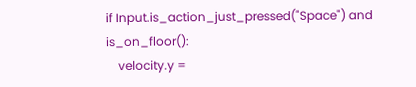if Input.is_action_just_pressed("Space") and is_on_floor():
    velocity.y =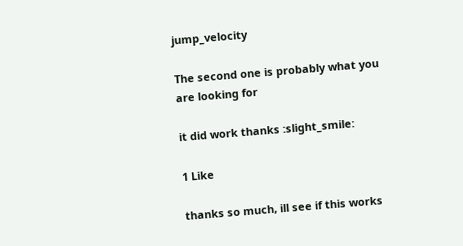jump_velocity

The second one is probably what you are looking for

it did work thanks :slight_smile:

1 Like

thanks so much, ill see if this works